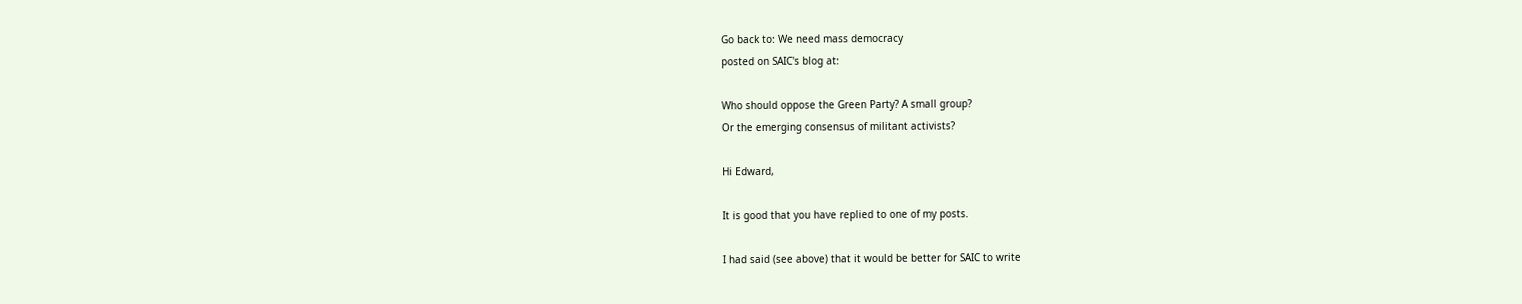Go back to: We need mass democracy
posted on SAIC's blog at:

Who should oppose the Green Party? A small group?
Or the emerging consensus of militant activists?

Hi Edward,

It is good that you have replied to one of my posts.

I had said (see above) that it would be better for SAIC to write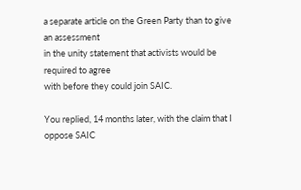a separate article on the Green Party than to give an assessment
in the unity statement that activists would be required to agree
with before they could join SAIC.

You replied, 14 months later, with the claim that I oppose SAIC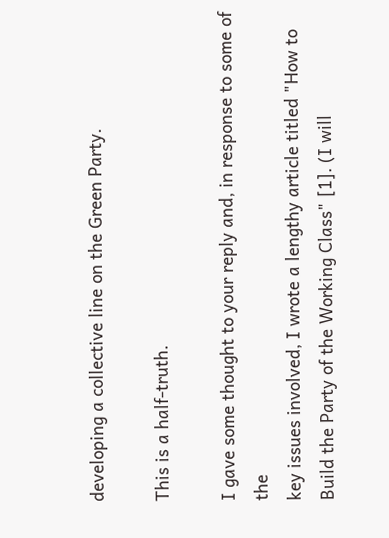developing a collective line on the Green Party.

This is a half-truth.

I gave some thought to your reply and, in response to some of the
key issues involved, I wrote a lengthy article titled "How to
Build the Party of the Working Class" [1]. (I will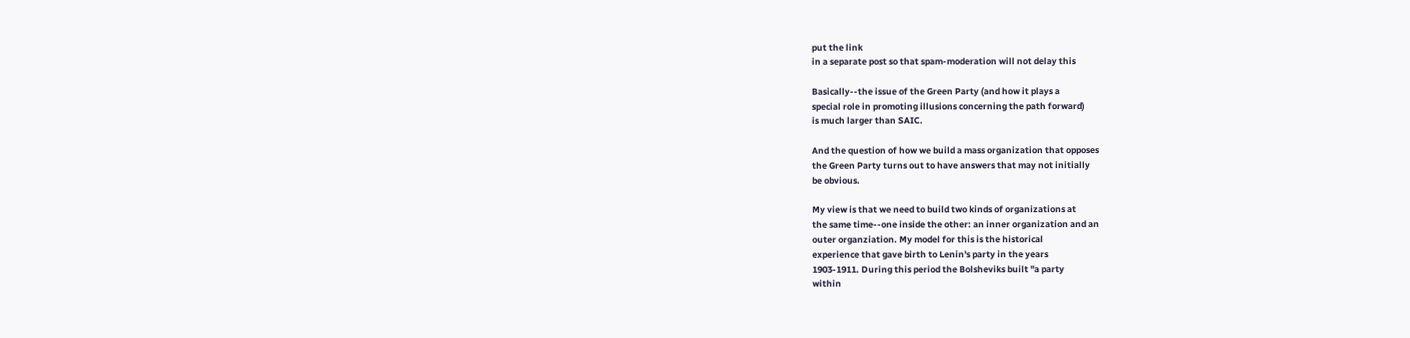put the link
in a separate post so that spam-moderation will not delay this

Basically--the issue of the Green Party (and how it plays a
special role in promoting illusions concerning the path forward)
is much larger than SAIC.

And the question of how we build a mass organization that opposes
the Green Party turns out to have answers that may not initially
be obvious.

My view is that we need to build two kinds of organizations at
the same time--one inside the other: an inner organization and an
outer organziation. My model for this is the historical
experience that gave birth to Lenin's party in the years
1903-1911. During this period the Bolsheviks built "a party
within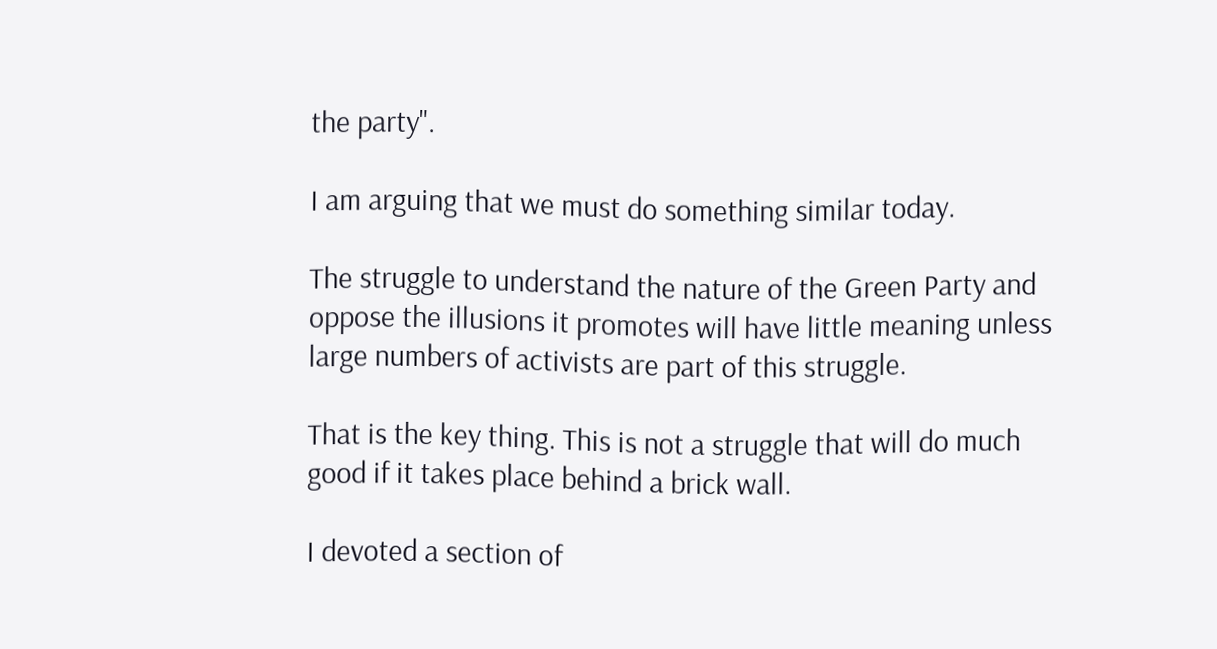the party".

I am arguing that we must do something similar today.

The struggle to understand the nature of the Green Party and
oppose the illusions it promotes will have little meaning unless
large numbers of activists are part of this struggle.

That is the key thing. This is not a struggle that will do much
good if it takes place behind a brick wall.

I devoted a section of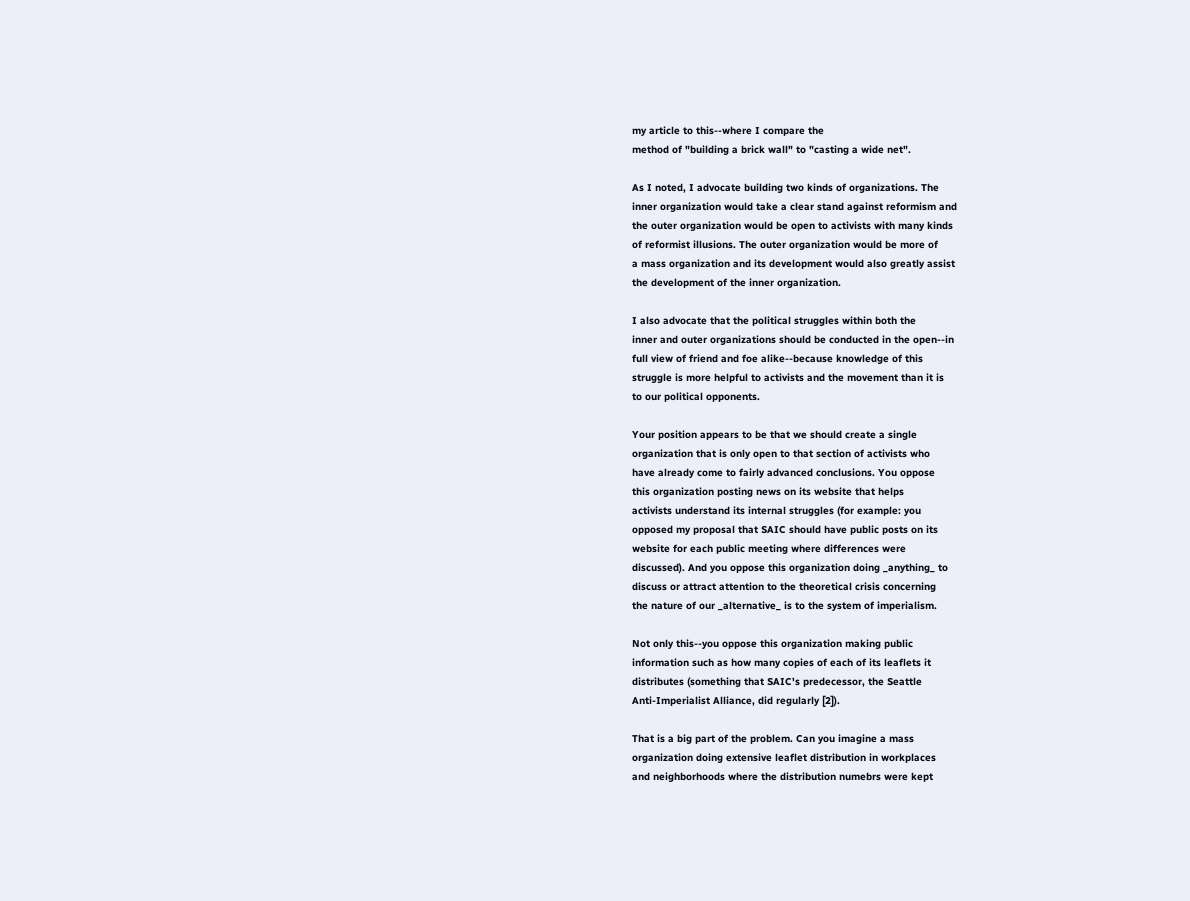my article to this--where I compare the
method of "building a brick wall" to "casting a wide net".

As I noted, I advocate building two kinds of organizations. The
inner organization would take a clear stand against reformism and
the outer organization would be open to activists with many kinds
of reformist illusions. The outer organization would be more of
a mass organization and its development would also greatly assist
the development of the inner organization.

I also advocate that the political struggles within both the
inner and outer organizations should be conducted in the open--in
full view of friend and foe alike--because knowledge of this
struggle is more helpful to activists and the movement than it is
to our political opponents.

Your position appears to be that we should create a single
organization that is only open to that section of activists who
have already come to fairly advanced conclusions. You oppose
this organization posting news on its website that helps
activists understand its internal struggles (for example: you
opposed my proposal that SAIC should have public posts on its
website for each public meeting where differences were
discussed). And you oppose this organization doing _anything_ to
discuss or attract attention to the theoretical crisis concerning
the nature of our _alternative_ is to the system of imperialism.

Not only this--you oppose this organization making public
information such as how many copies of each of its leaflets it
distributes (something that SAIC's predecessor, the Seattle
Anti-Imperialist Alliance, did regularly [2]).

That is a big part of the problem. Can you imagine a mass
organization doing extensive leaflet distribution in workplaces
and neighborhoods where the distribution numebrs were kept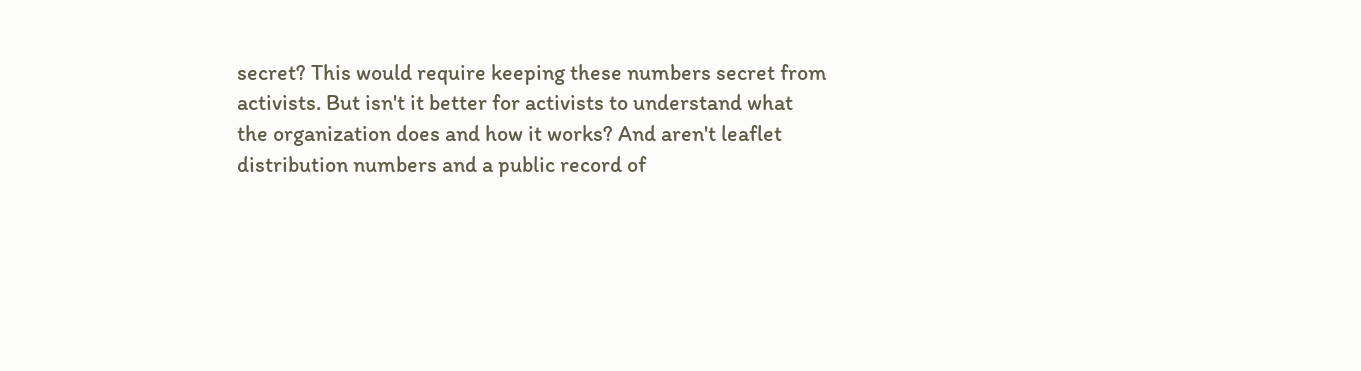secret? This would require keeping these numbers secret from
activists. But isn't it better for activists to understand what
the organization does and how it works? And aren't leaflet
distribution numbers and a public record of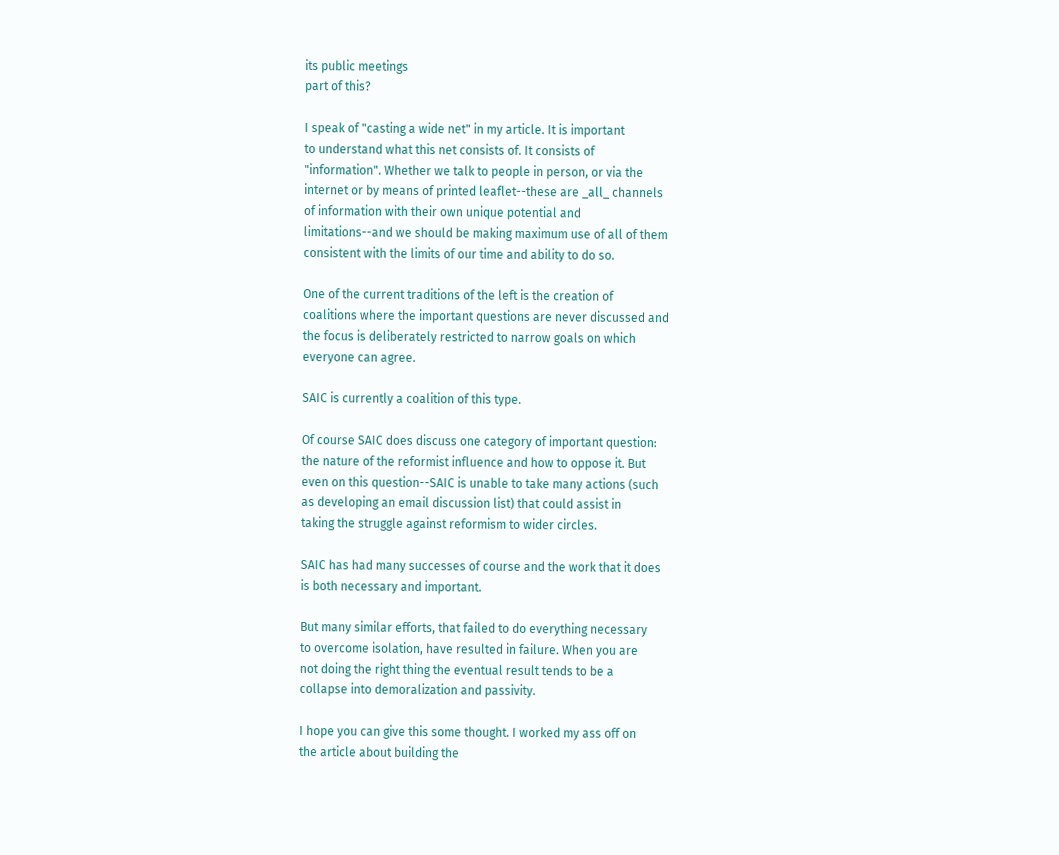its public meetings
part of this?

I speak of "casting a wide net" in my article. It is important
to understand what this net consists of. It consists of
"information". Whether we talk to people in person, or via the
internet or by means of printed leaflet--these are _all_ channels
of information with their own unique potential and
limitations--and we should be making maximum use of all of them
consistent with the limits of our time and ability to do so.

One of the current traditions of the left is the creation of
coalitions where the important questions are never discussed and
the focus is deliberately restricted to narrow goals on which
everyone can agree.

SAIC is currently a coalition of this type.

Of course SAIC does discuss one category of important question:
the nature of the reformist influence and how to oppose it. But
even on this question--SAIC is unable to take many actions (such
as developing an email discussion list) that could assist in
taking the struggle against reformism to wider circles.

SAIC has had many successes of course and the work that it does
is both necessary and important.

But many similar efforts, that failed to do everything necessary
to overcome isolation, have resulted in failure. When you are
not doing the right thing the eventual result tends to be a
collapse into demoralization and passivity.

I hope you can give this some thought. I worked my ass off on
the article about building the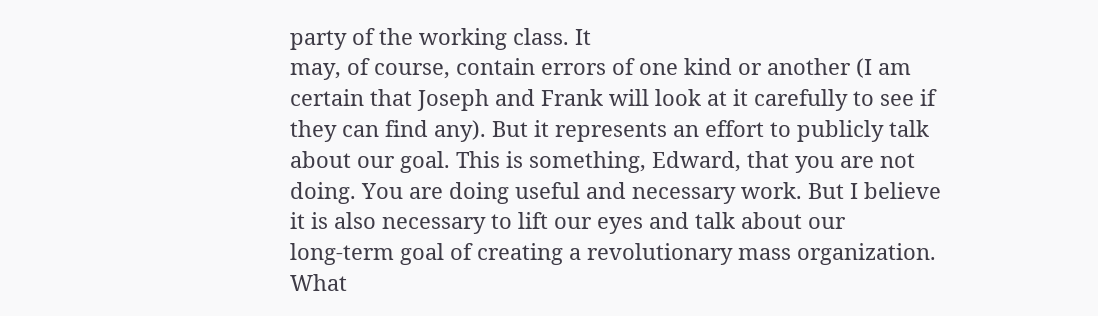party of the working class. It
may, of course, contain errors of one kind or another (I am
certain that Joseph and Frank will look at it carefully to see if
they can find any). But it represents an effort to publicly talk
about our goal. This is something, Edward, that you are not
doing. You are doing useful and necessary work. But I believe
it is also necessary to lift our eyes and talk about our
long-term goal of creating a revolutionary mass organization.
What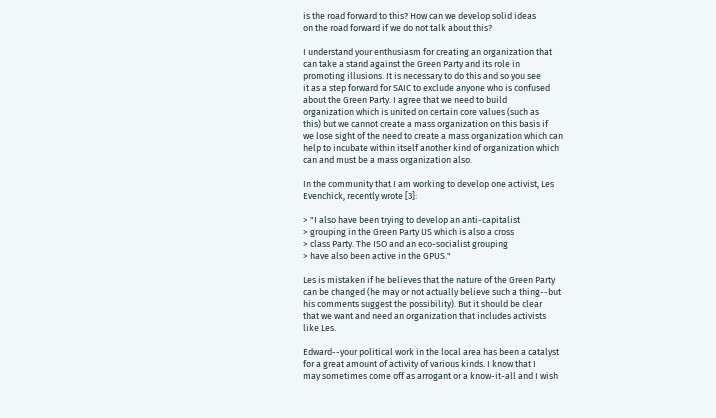is the road forward to this? How can we develop solid ideas
on the road forward if we do not talk about this?

I understand your enthusiasm for creating an organization that
can take a stand against the Green Party and its role in
promoting illusions. It is necessary to do this and so you see
it as a step forward for SAIC to exclude anyone who is confused
about the Green Party. I agree that we need to build
organization which is united on certain core values (such as
this) but we cannot create a mass organization on this basis if
we lose sight of the need to create a mass organization which can
help to incubate within itself another kind of organization which
can and must be a mass organization also.

In the community that I am working to develop one activist, Les
Evenchick, recently wrote [3]:

> "I also have been trying to develop an anti-capitalist
> grouping in the Green Party US which is also a cross
> class Party. The ISO and an eco-socialist grouping
> have also been active in the GPUS."

Les is mistaken if he believes that the nature of the Green Party
can be changed (he may or not actually believe such a thing--but
his comments suggest the possibility). But it should be clear
that we want and need an organization that includes activists
like Les.

Edward--your political work in the local area has been a catalyst
for a great amount of activity of various kinds. I know that I
may sometimes come off as arrogant or a know-it-all and I wish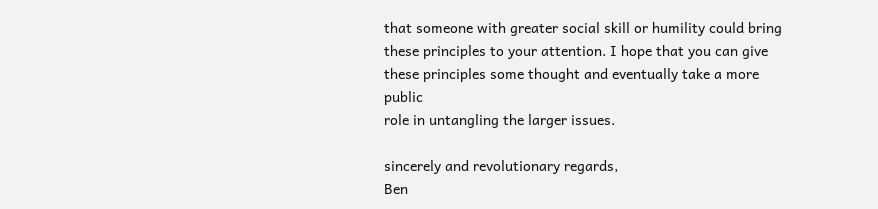that someone with greater social skill or humility could bring
these principles to your attention. I hope that you can give
these principles some thought and eventually take a more public
role in untangling the larger issues.

sincerely and revolutionary regards,
Ben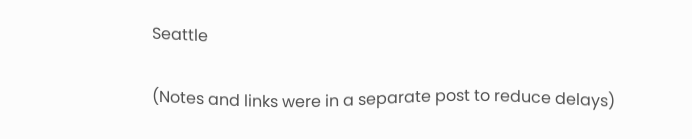Seattle

(Notes and links were in a separate post to reduce delays)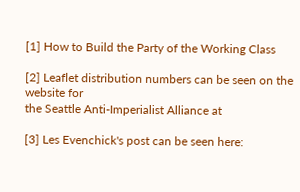[1] How to Build the Party of the Working Class

[2] Leaflet distribution numbers can be seen on the website for
the Seattle Anti-Imperialist Alliance at

[3] Les Evenchick's post can be seen here: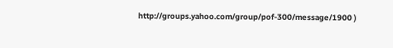http://groups.yahoo.com/group/pof-300/message/1900 )